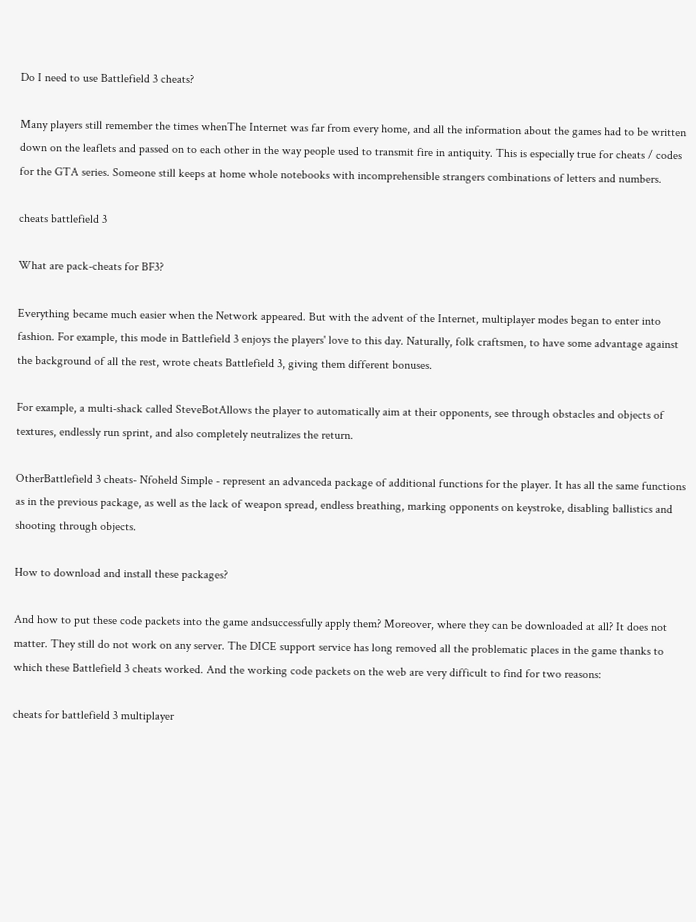Do I need to use Battlefield 3 cheats?

Many players still remember the times whenThe Internet was far from every home, and all the information about the games had to be written down on the leaflets and passed on to each other in the way people used to transmit fire in antiquity. This is especially true for cheats / codes for the GTA series. Someone still keeps at home whole notebooks with incomprehensible strangers combinations of letters and numbers.

cheats battlefield 3

What are pack-cheats for BF3?

Everything became much easier when the Network appeared. But with the advent of the Internet, multiplayer modes began to enter into fashion. For example, this mode in Battlefield 3 enjoys the players' love to this day. Naturally, folk craftsmen, to have some advantage against the background of all the rest, wrote cheats Battlefield 3, giving them different bonuses.

For example, a multi-shack called SteveBotAllows the player to automatically aim at their opponents, see through obstacles and objects of textures, endlessly run sprint, and also completely neutralizes the return.

OtherBattlefield 3 cheats- Nfoheld Simple - represent an advanceda package of additional functions for the player. It has all the same functions as in the previous package, as well as the lack of weapon spread, endless breathing, marking opponents on keystroke, disabling ballistics and shooting through objects.

How to download and install these packages?

And how to put these code packets into the game andsuccessfully apply them? Moreover, where they can be downloaded at all? It does not matter. They still do not work on any server. The DICE support service has long removed all the problematic places in the game thanks to which these Battlefield 3 cheats worked. And the working code packets on the web are very difficult to find for two reasons:

cheats for battlefield 3 multiplayer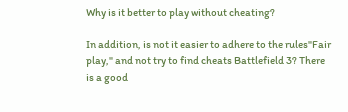Why is it better to play without cheating?

In addition, is not it easier to adhere to the rules"Fair play," and not try to find cheats Battlefield 3? There is a good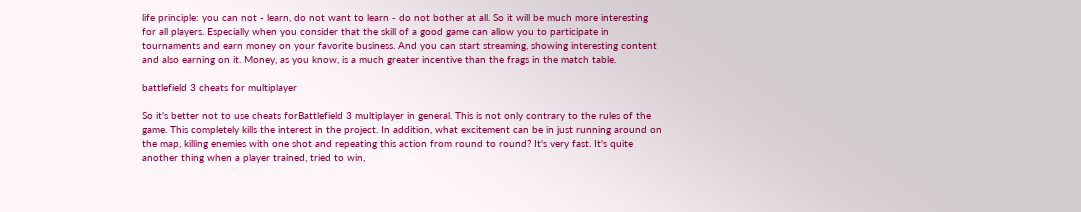life principle: you can not - learn, do not want to learn - do not bother at all. So it will be much more interesting for all players. Especially when you consider that the skill of a good game can allow you to participate in tournaments and earn money on your favorite business. And you can start streaming, showing interesting content and also earning on it. Money, as you know, is a much greater incentive than the frags in the match table.

battlefield 3 cheats for multiplayer

So it's better not to use cheats forBattlefield 3 multiplayer in general. This is not only contrary to the rules of the game. This completely kills the interest in the project. In addition, what excitement can be in just running around on the map, killing enemies with one shot and repeating this action from round to round? It's very fast. It's quite another thing when a player trained, tried to win,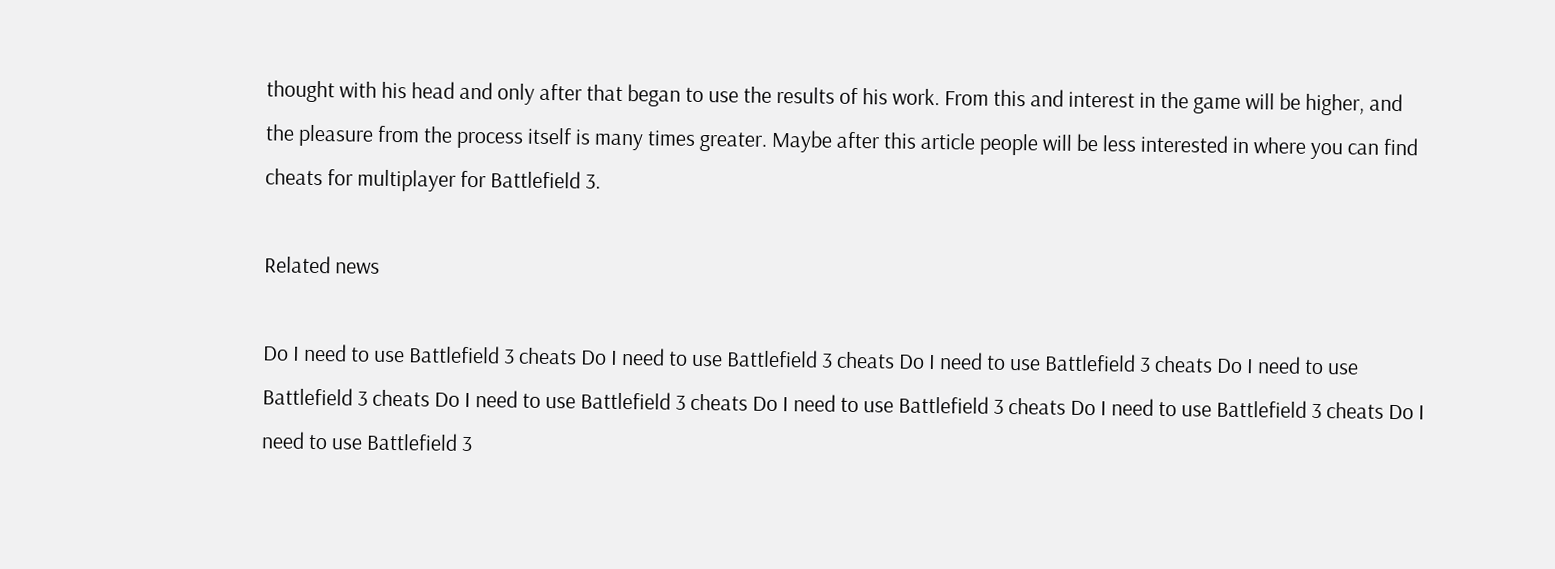thought with his head and only after that began to use the results of his work. From this and interest in the game will be higher, and the pleasure from the process itself is many times greater. Maybe after this article people will be less interested in where you can find cheats for multiplayer for Battlefield 3.

Related news

Do I need to use Battlefield 3 cheats Do I need to use Battlefield 3 cheats Do I need to use Battlefield 3 cheats Do I need to use Battlefield 3 cheats Do I need to use Battlefield 3 cheats Do I need to use Battlefield 3 cheats Do I need to use Battlefield 3 cheats Do I need to use Battlefield 3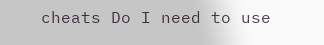cheats Do I need to use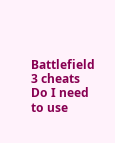Battlefield 3 cheats Do I need to use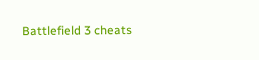Battlefield 3 cheats